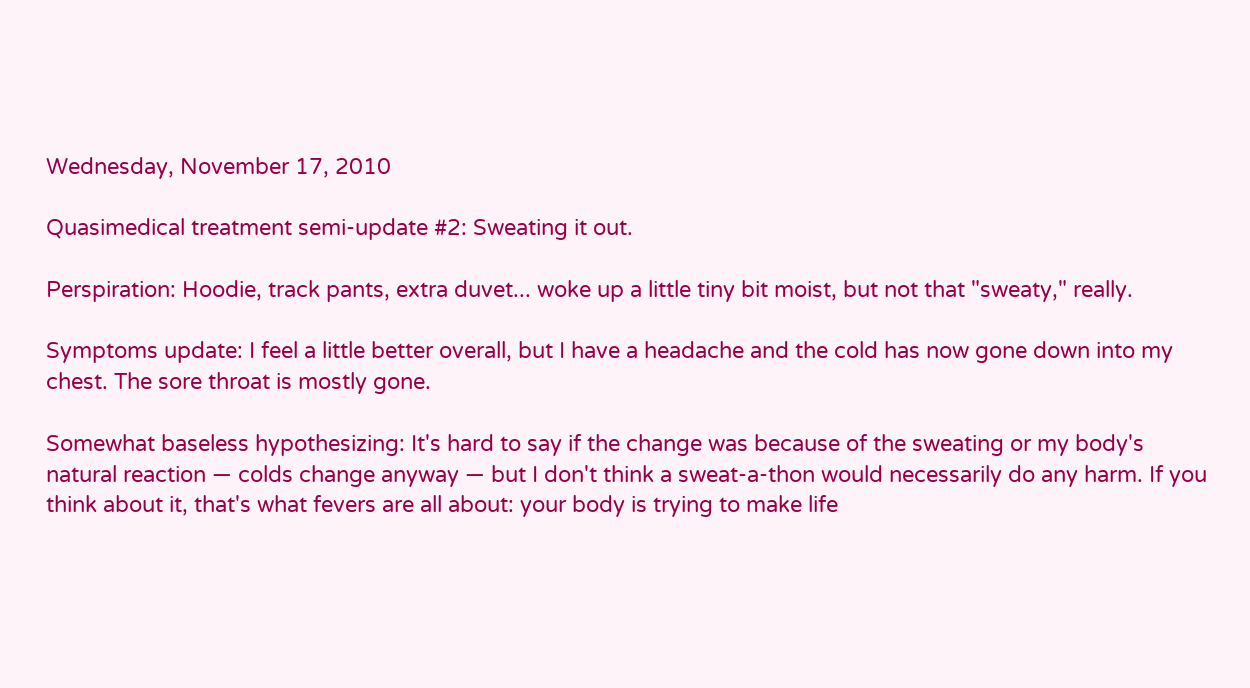Wednesday, November 17, 2010

Quasimedical treatment semi-update #2: Sweating it out.

Perspiration: Hoodie, track pants, extra duvet... woke up a little tiny bit moist, but not that "sweaty," really.

Symptoms update: I feel a little better overall, but I have a headache and the cold has now gone down into my chest. The sore throat is mostly gone.

Somewhat baseless hypothesizing: It's hard to say if the change was because of the sweating or my body's natural reaction — colds change anyway — but I don't think a sweat-a-thon would necessarily do any harm. If you think about it, that's what fevers are all about: your body is trying to make life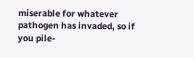miserable for whatever pathogen has invaded, so if you pile-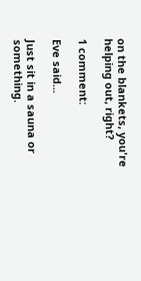on the blankets, you're helping out, right?

1 comment:

Eve said...

Just sit in a sauna or something.